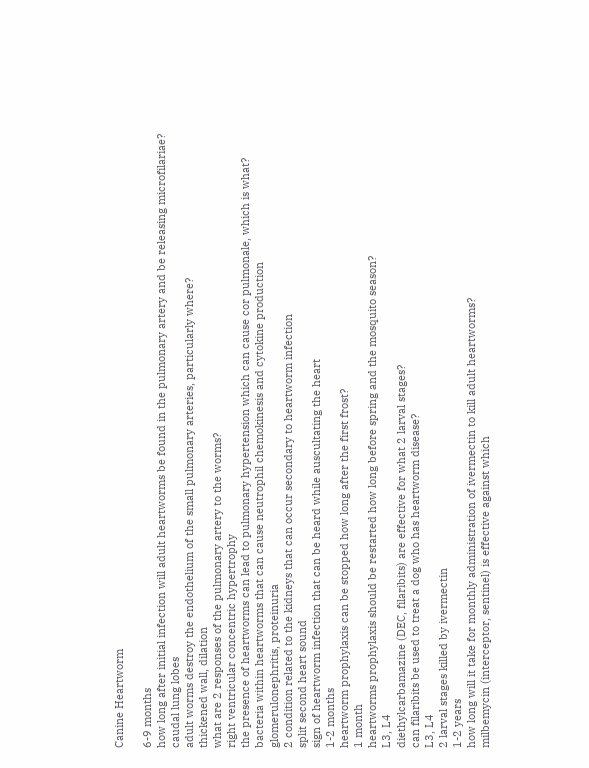Canine Heartworm

6-9 months
how long after initial infection will adult heartworms be found in the pulmonary artery and be releasing microfilariae?
caudal lung lobes
adult worms destroy the endothelium of the small pulmonary arteries, particularly where?
thickened wall, dilation
what are 2 responses of the pulmonary artery to the worms?
right ventricular concentric hypertrophy
the presence of heartworms can lead to pulmonary hypertension which can cause cor pulmonale, which is what?
bacteria within heartworms that can cause neutrophil chemokinesis and cytokine production
glomerulonephritis, proteinuria
2 condition related to the kidneys that can occur secondary to heartworm infection
split second heart sound
sign of heartworm infection that can be heard while auscultating the heart
1-2 months
heartworm prophylaxis can be stopped how long after the first frost?
1 month
heartworms prophylaxis should be restarted how long before spring and the mosquito season?
L3, L4
diethylcarbamazine (DEC, filaribits) are effective for what 2 larval stages?
can filaribits be used to treat a dog who has heartworm disease?
L3, L4
2 larval stages killed by ivermectin
1-2 years
how long will it take for monthly administration of ivermectin to kill adult heartworms?
milbemycin (interceptor, sentinel) is effective against which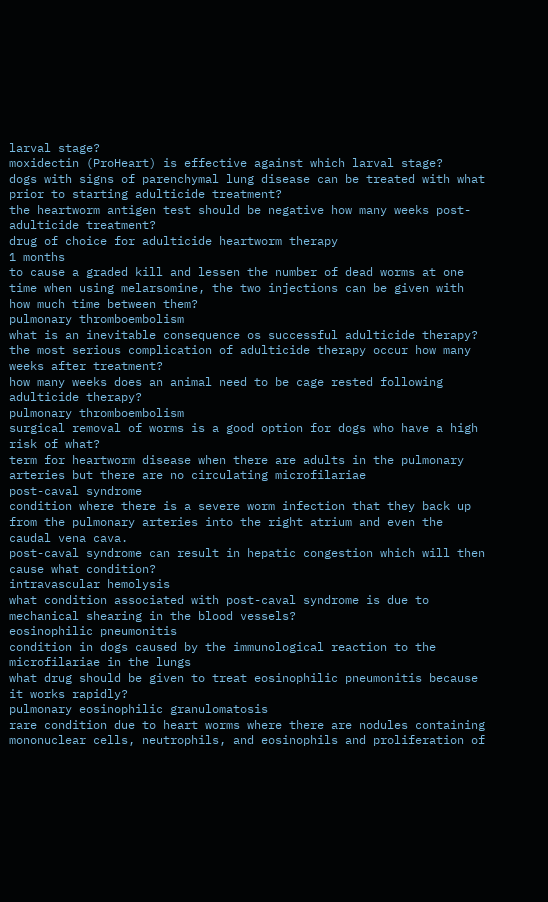larval stage?
moxidectin (ProHeart) is effective against which larval stage?
dogs with signs of parenchymal lung disease can be treated with what prior to starting adulticide treatment?
the heartworm antigen test should be negative how many weeks post-adulticide treatment?
drug of choice for adulticide heartworm therapy
1 months
to cause a graded kill and lessen the number of dead worms at one time when using melarsomine, the two injections can be given with how much time between them?
pulmonary thromboembolism
what is an inevitable consequence os successful adulticide therapy?
the most serious complication of adulticide therapy occur how many weeks after treatment?
how many weeks does an animal need to be cage rested following adulticide therapy?
pulmonary thromboembolism
surgical removal of worms is a good option for dogs who have a high risk of what?
term for heartworm disease when there are adults in the pulmonary arteries but there are no circulating microfilariae
post-caval syndrome
condition where there is a severe worm infection that they back up from the pulmonary arteries into the right atrium and even the caudal vena cava.
post-caval syndrome can result in hepatic congestion which will then cause what condition?
intravascular hemolysis
what condition associated with post-caval syndrome is due to mechanical shearing in the blood vessels?
eosinophilic pneumonitis
condition in dogs caused by the immunological reaction to the microfilariae in the lungs
what drug should be given to treat eosinophilic pneumonitis because it works rapidly?
pulmonary eosinophilic granulomatosis
rare condition due to heart worms where there are nodules containing mononuclear cells, neutrophils, and eosinophils and proliferation of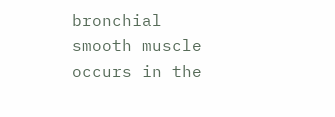bronchial smooth muscle occurs in the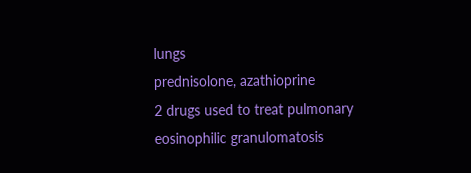lungs
prednisolone, azathioprine
2 drugs used to treat pulmonary eosinophilic granulomatosis